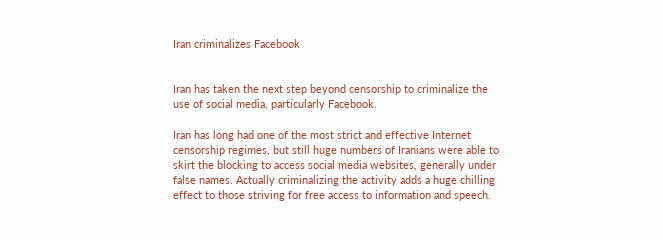Iran criminalizes Facebook


Iran has taken the next step beyond censorship to criminalize the use of social media, particularly Facebook.

Iran has long had one of the most strict and effective Internet censorship regimes, but still huge numbers of Iranians were able to skirt the blocking to access social media websites, generally under false names. Actually criminalizing the activity adds a huge chilling effect to those striving for free access to information and speech.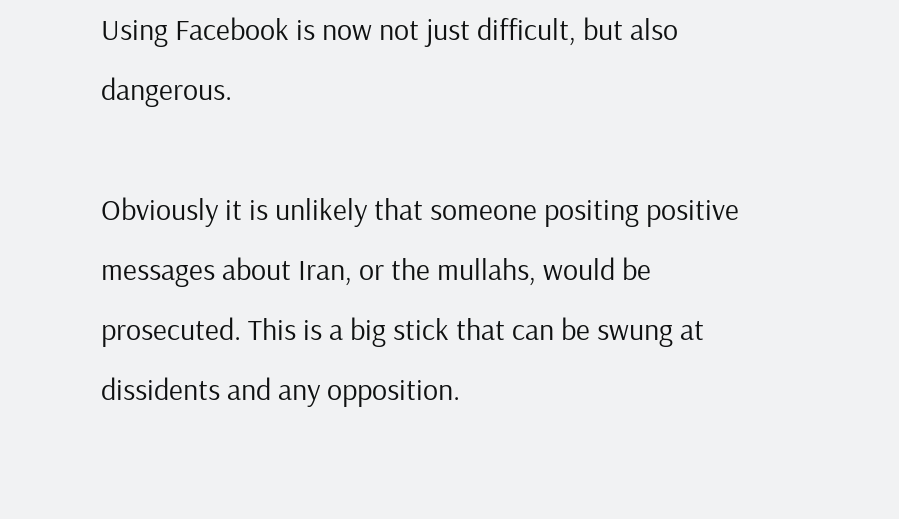Using Facebook is now not just difficult, but also dangerous.

Obviously it is unlikely that someone positing positive messages about Iran, or the mullahs, would be prosecuted. This is a big stick that can be swung at dissidents and any opposition.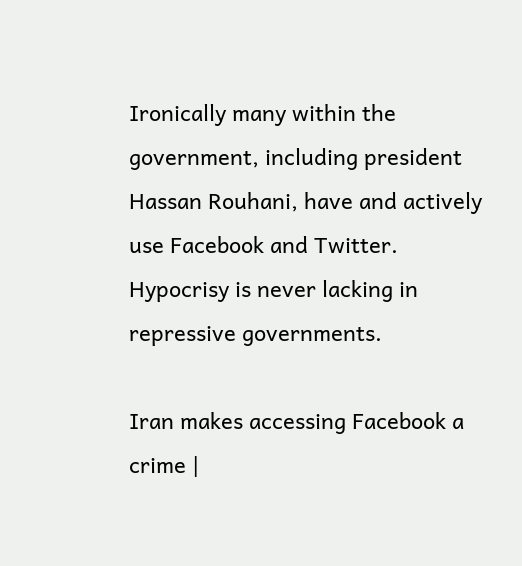Ironically many within the government, including president Hassan Rouhani, have and actively use Facebook and Twitter. Hypocrisy is never lacking in repressive governments.

Iran makes accessing Facebook a crime |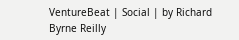VentureBeat | Social | by Richard Byrne Reilly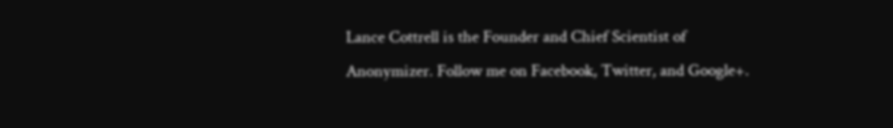Lance Cottrell is the Founder and Chief Scientist of Anonymizer. Follow me on Facebook, Twitter, and Google+.